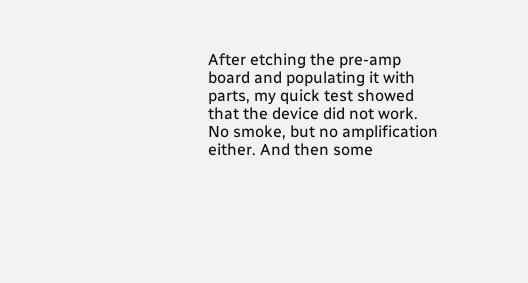After etching the pre-amp board and populating it with parts, my quick test showed that the device did not work. No smoke, but no amplification either. And then some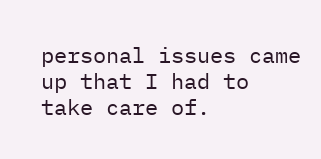personal issues came up that I had to take care of.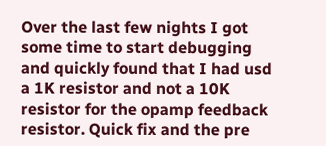Over the last few nights I got some time to start debugging and quickly found that I had usd a 1K resistor and not a 10K resistor for the opamp feedback resistor. Quick fix and the pre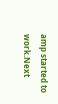amp started to work.Next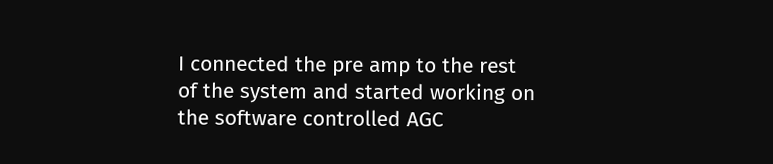I connected the pre amp to the rest of the system and started working on the software controlled AGC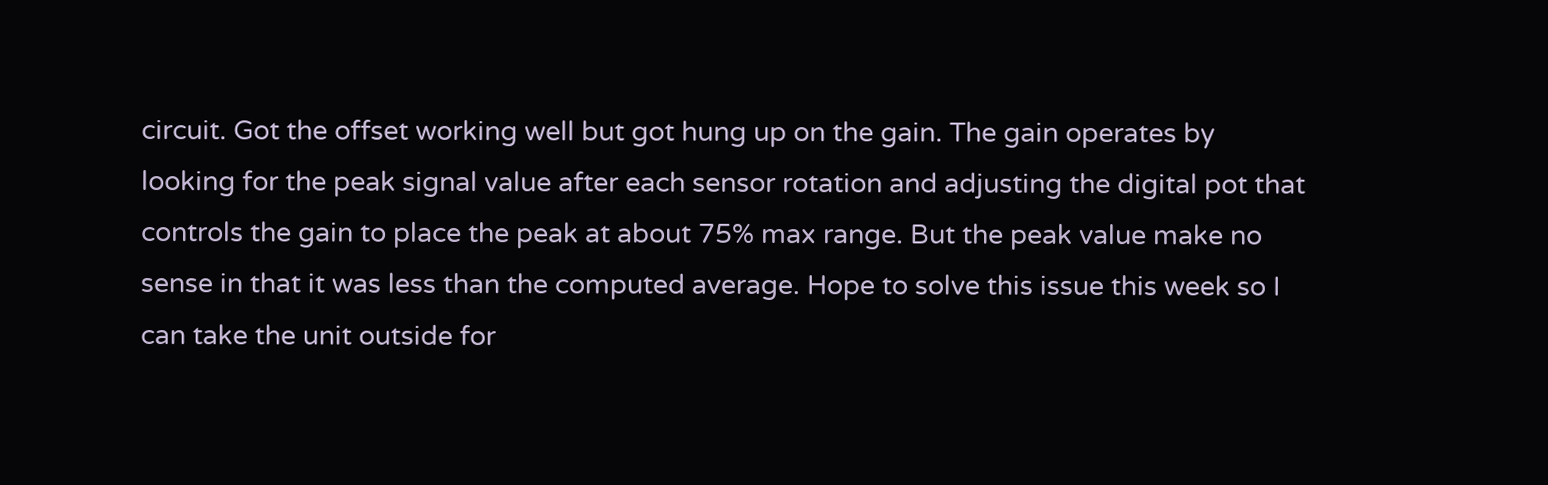circuit. Got the offset working well but got hung up on the gain. The gain operates by looking for the peak signal value after each sensor rotation and adjusting the digital pot that controls the gain to place the peak at about 75% max range. But the peak value make no sense in that it was less than the computed average. Hope to solve this issue this week so I can take the unit outside for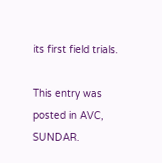its first field trials.

This entry was posted in AVC, SUNDAR.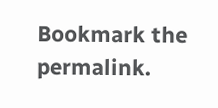Bookmark the permalink.